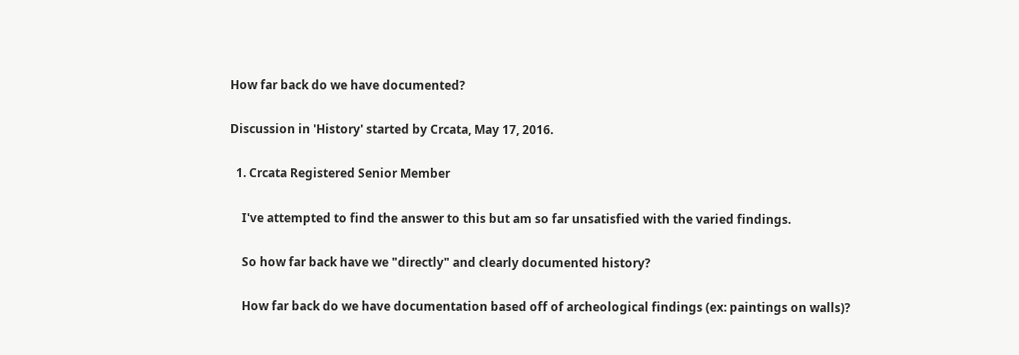How far back do we have documented?

Discussion in 'History' started by Crcata, May 17, 2016.

  1. Crcata Registered Senior Member

    I've attempted to find the answer to this but am so far unsatisfied with the varied findings.

    So how far back have we "directly" and clearly documented history?

    How far back do we have documentation based off of archeological findings (ex: paintings on walls)?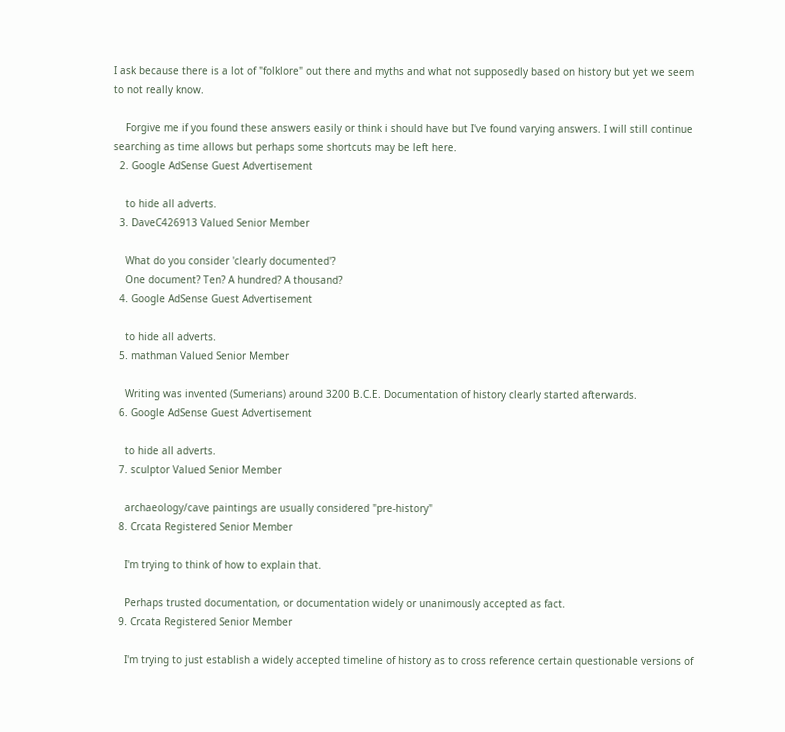I ask because there is a lot of "folklore" out there and myths and what not supposedly based on history but yet we seem to not really know.

    Forgive me if you found these answers easily or think i should have but I've found varying answers. I will still continue searching as time allows but perhaps some shortcuts may be left here.
  2. Google AdSense Guest Advertisement

    to hide all adverts.
  3. DaveC426913 Valued Senior Member

    What do you consider 'clearly documented'?
    One document? Ten? A hundred? A thousand?
  4. Google AdSense Guest Advertisement

    to hide all adverts.
  5. mathman Valued Senior Member

    Writing was invented (Sumerians) around 3200 B.C.E. Documentation of history clearly started afterwards.
  6. Google AdSense Guest Advertisement

    to hide all adverts.
  7. sculptor Valued Senior Member

    archaeology/cave paintings are usually considered "pre-history"
  8. Crcata Registered Senior Member

    I'm trying to think of how to explain that.

    Perhaps trusted documentation, or documentation widely or unanimously accepted as fact.
  9. Crcata Registered Senior Member

    I'm trying to just establish a widely accepted timeline of history as to cross reference certain questionable versions of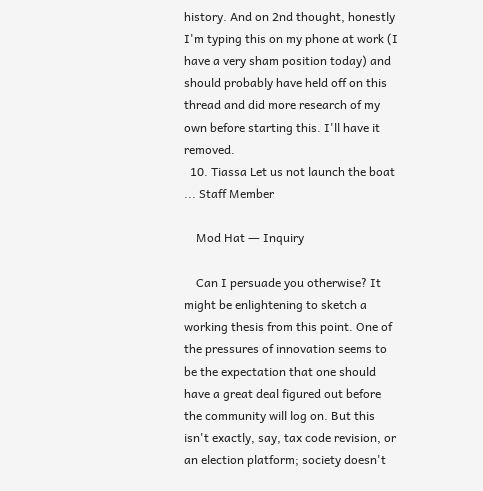history. And on 2nd thought, honestly I'm typing this on my phone at work (I have a very sham position today) and should probably have held off on this thread and did more research of my own before starting this. I'll have it removed.
  10. Tiassa Let us not launch the boat ... Staff Member

    Mod Hat ― Inquiry

    Can I persuade you otherwise? It might be enlightening to sketch a working thesis from this point. One of the pressures of innovation seems to be the expectation that one should have a great deal figured out before the community will log on. But this isn't exactly, say, tax code revision, or an election platform; society doesn't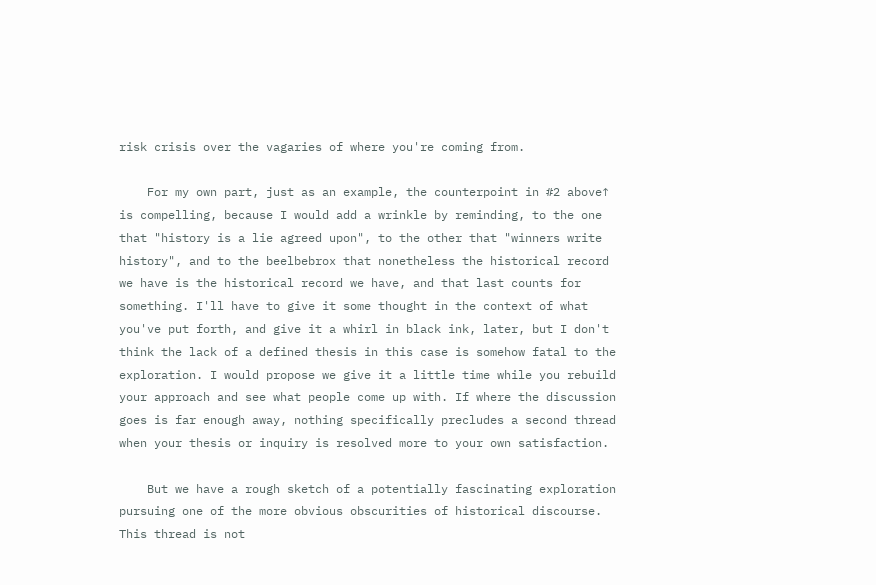risk crisis over the vagaries of where you're coming from.

    For my own part, just as an example, the counterpoint in #2 above↑ is compelling, because I would add a wrinkle by reminding, to the one that "history is a lie agreed upon", to the other that "winners write history", and to the beelbebrox that nonetheless the historical record we have is the historical record we have, and that last counts for something. I'll have to give it some thought in the context of what you've put forth, and give it a whirl in black ink, later, but I don't think the lack of a defined thesis in this case is somehow fatal to the exploration. I would propose we give it a little time while you rebuild your approach and see what people come up with. If where the discussion goes is far enough away, nothing specifically precludes a second thread when your thesis or inquiry is resolved more to your own satisfaction.

    But we have a rough sketch of a potentially fascinating exploration pursuing one of the more obvious obscurities of historical discourse. This thread is not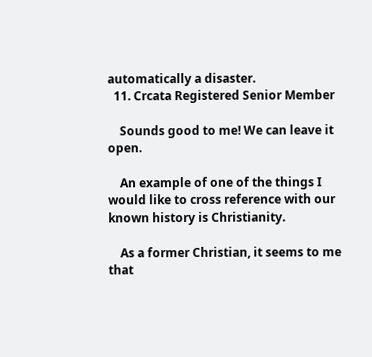automatically a disaster.
  11. Crcata Registered Senior Member

    Sounds good to me! We can leave it open.

    An example of one of the things I would like to cross reference with our known history is Christianity.

    As a former Christian, it seems to me that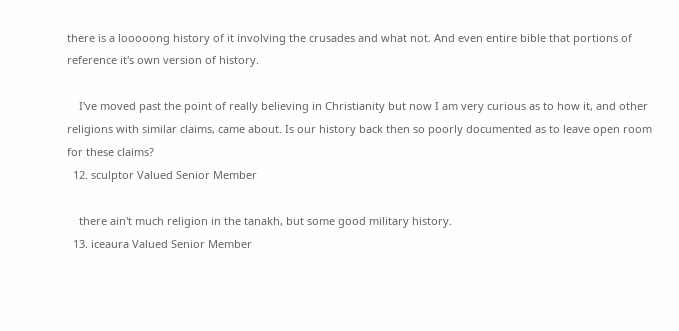there is a looooong history of it involving the crusades and what not. And even entire bible that portions of reference it's own version of history.

    I've moved past the point of really believing in Christianity but now I am very curious as to how it, and other religions with similar claims, came about. Is our history back then so poorly documented as to leave open room for these claims?
  12. sculptor Valued Senior Member

    there ain't much religion in the tanakh, but some good military history.
  13. iceaura Valued Senior Member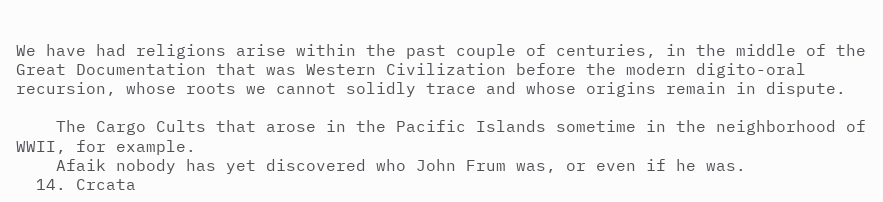We have had religions arise within the past couple of centuries, in the middle of the Great Documentation that was Western Civilization before the modern digito-oral recursion, whose roots we cannot solidly trace and whose origins remain in dispute.

    The Cargo Cults that arose in the Pacific Islands sometime in the neighborhood of WWII, for example.
    Afaik nobody has yet discovered who John Frum was, or even if he was.
  14. Crcata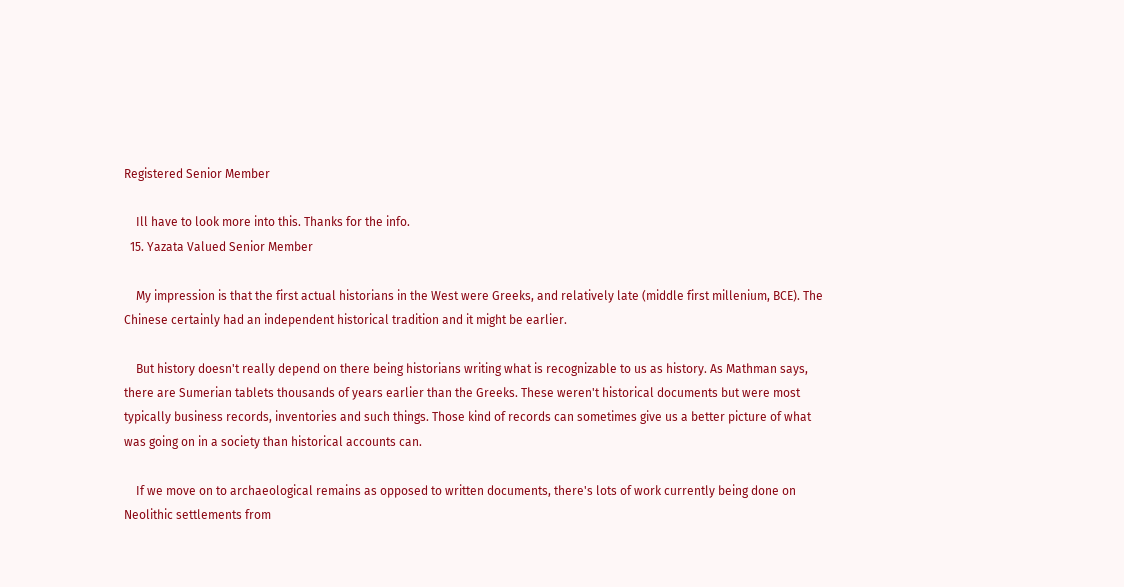Registered Senior Member

    Ill have to look more into this. Thanks for the info.
  15. Yazata Valued Senior Member

    My impression is that the first actual historians in the West were Greeks, and relatively late (middle first millenium, BCE). The Chinese certainly had an independent historical tradition and it might be earlier.

    But history doesn't really depend on there being historians writing what is recognizable to us as history. As Mathman says, there are Sumerian tablets thousands of years earlier than the Greeks. These weren't historical documents but were most typically business records, inventories and such things. Those kind of records can sometimes give us a better picture of what was going on in a society than historical accounts can.

    If we move on to archaeological remains as opposed to written documents, there's lots of work currently being done on Neolithic settlements from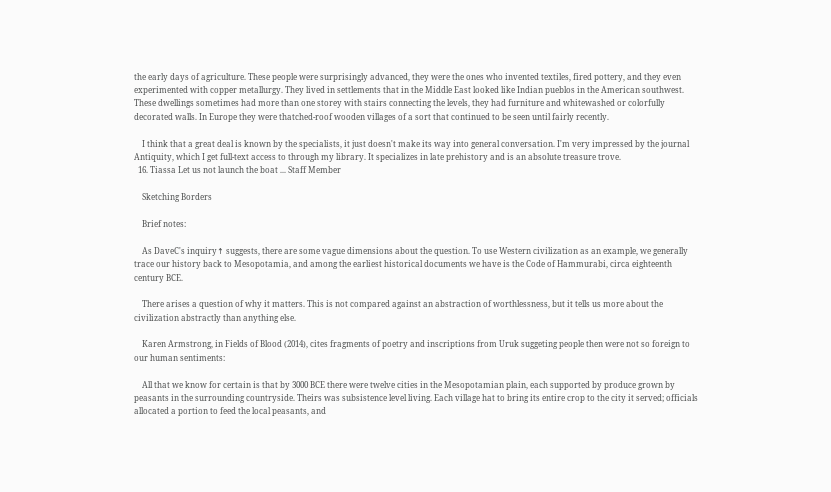the early days of agriculture. These people were surprisingly advanced, they were the ones who invented textiles, fired pottery, and they even experimented with copper metallurgy. They lived in settlements that in the Middle East looked like Indian pueblos in the American southwest. These dwellings sometimes had more than one storey with stairs connecting the levels, they had furniture and whitewashed or colorfully decorated walls. In Europe they were thatched-roof wooden villages of a sort that continued to be seen until fairly recently.

    I think that a great deal is known by the specialists, it just doesn't make its way into general conversation. I'm very impressed by the journal Antiquity, which I get full-text access to through my library. It specializes in late prehistory and is an absolute treasure trove.
  16. Tiassa Let us not launch the boat ... Staff Member

    Sketching Borders

    Brief notes:

    As DaveC's inquiry↑ suggests, there are some vague dimensions about the question. To use Western civilization as an example, we generally trace our history back to Mesopotamia, and among the earliest historical documents we have is the Code of Hammurabi, circa eighteenth century BCE.

    There arises a question of why it matters. This is not compared against an abstraction of worthlessness, but it tells us more about the civilization abstractly than anything else.

    Karen Armstrong, in Fields of Blood (2014), cites fragments of poetry and inscriptions from Uruk suggeting people then were not so foreign to our human sentiments:

    All that we know for certain is that by 3000 BCE there were twelve cities in the Mesopotamian plain, each supported by produce grown by peasants in the surrounding countryside. Theirs was subsistence level living. Each village hat to bring its entire crop to the city it served; officials allocated a portion to feed the local peasants, and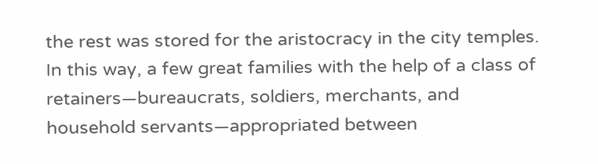the rest was stored for the aristocracy in the city temples. In this way, a few great families with the help of a class of retainers―bureaucrats, soldiers, merchants, and household servants―appropriated between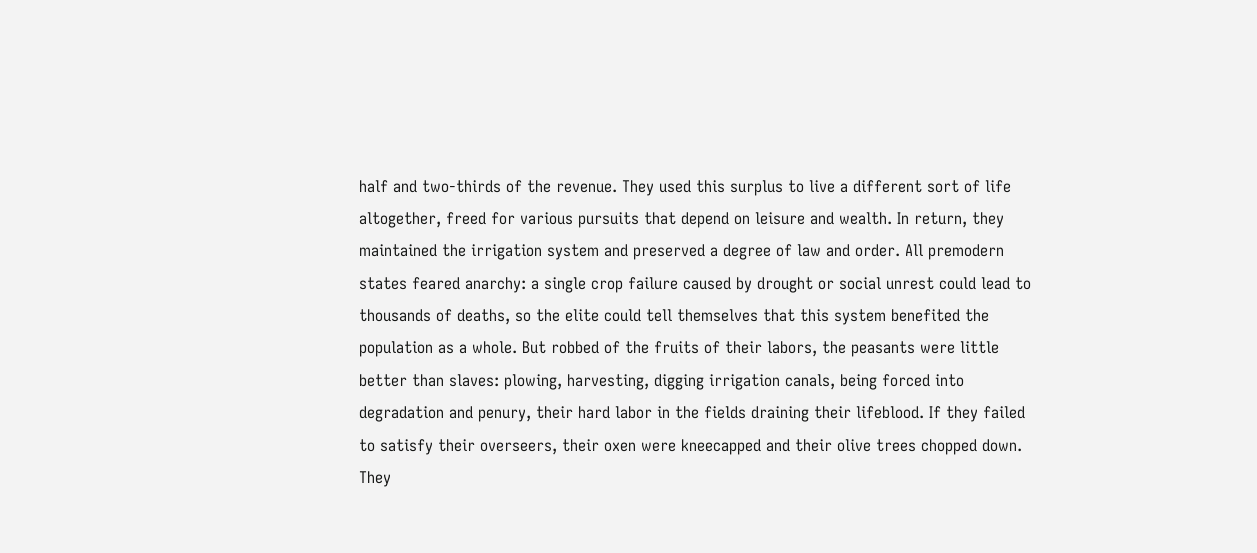half and two-thirds of the revenue. They used this surplus to live a different sort of life altogether, freed for various pursuits that depend on leisure and wealth. In return, they maintained the irrigation system and preserved a degree of law and order. All premodern states feared anarchy: a single crop failure caused by drought or social unrest could lead to thousands of deaths, so the elite could tell themselves that this system benefited the population as a whole. But robbed of the fruits of their labors, the peasants were little better than slaves: plowing, harvesting, digging irrigation canals, being forced into degradation and penury, their hard labor in the fields draining their lifeblood. If they failed to satisfy their overseers, their oxen were kneecapped and their olive trees chopped down. They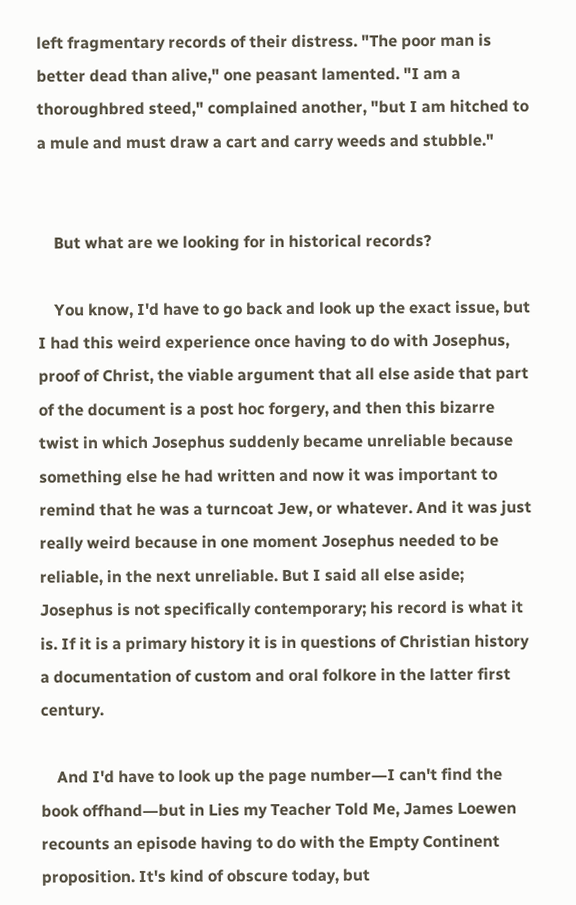left fragmentary records of their distress. "The poor man is better dead than alive," one peasant lamented. "I am a thoroughbred steed," complained another, "but I am hitched to a mule and must draw a cart and carry weeds and stubble."


    But what are we looking for in historical records?

    You know, I'd have to go back and look up the exact issue, but I had this weird experience once having to do with Josephus, proof of Christ, the viable argument that all else aside that part of the document is a post hoc forgery, and then this bizarre twist in which Josephus suddenly became unreliable because something else he had written and now it was important to remind that he was a turncoat Jew, or whatever. And it was just really weird because in one moment Josephus needed to be reliable, in the next unreliable. But I said all else aside; Josephus is not specifically contemporary; his record is what it is. If it is a primary history it is in questions of Christian history a documentation of custom and oral folkore in the latter first century.

    And I'd have to look up the page number―I can't find the book offhand―but in Lies my Teacher Told Me, James Loewen recounts an episode having to do with the Empty Continent proposition. It's kind of obscure today, but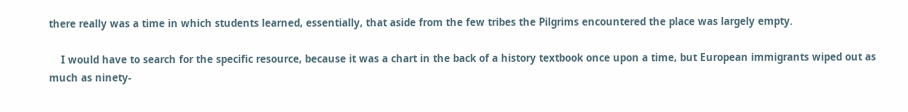there really was a time in which students learned, essentially, that aside from the few tribes the Pilgrims encountered the place was largely empty.

    I would have to search for the specific resource, because it was a chart in the back of a history textbook once upon a time, but European immigrants wiped out as much as ninety-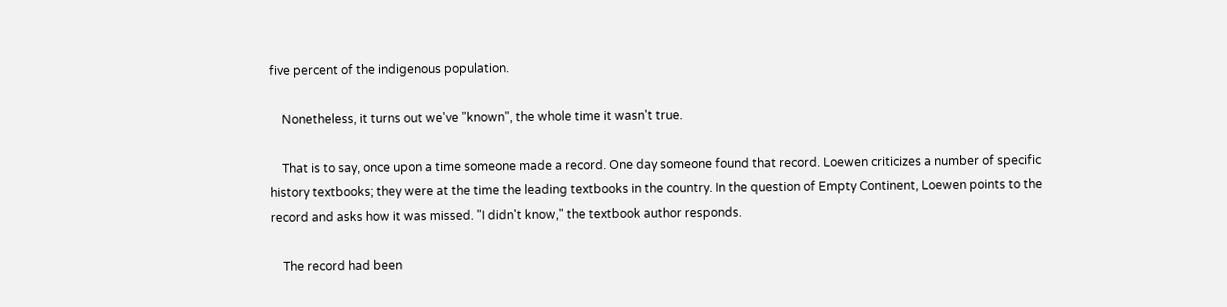five percent of the indigenous population.

    Nonetheless, it turns out we've "known", the whole time it wasn't true.

    That is to say, once upon a time someone made a record. One day someone found that record. Loewen criticizes a number of specific history textbooks; they were at the time the leading textbooks in the country. In the question of Empty Continent, Loewen points to the record and asks how it was missed. "I didn't know," the textbook author responds.

    The record had been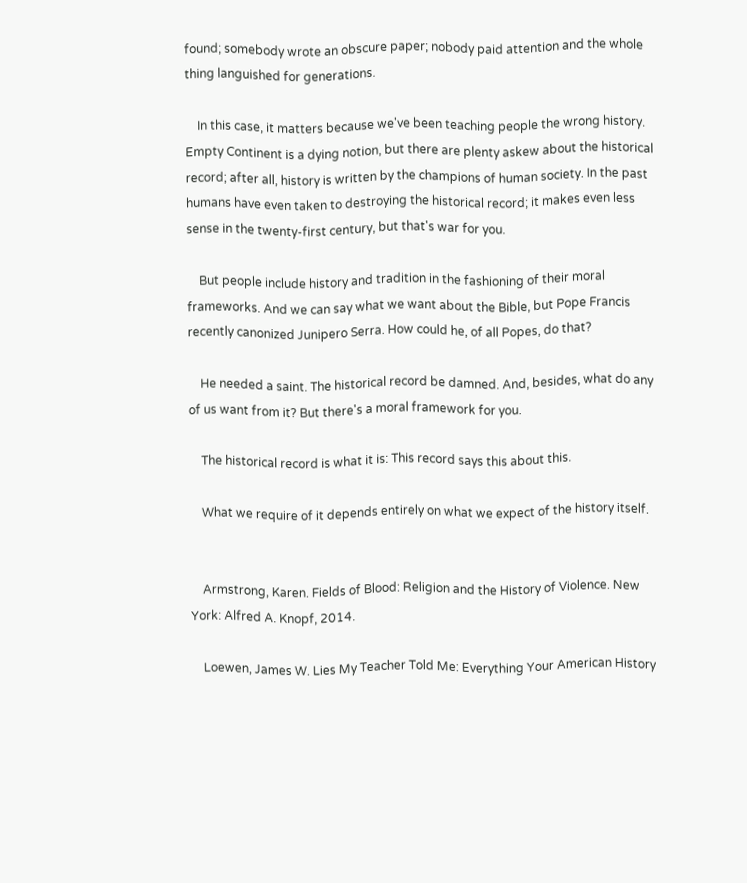found; somebody wrote an obscure paper; nobody paid attention and the whole thing languished for generations.

    In this case, it matters because we've been teaching people the wrong history. Empty Continent is a dying notion, but there are plenty askew about the historical record; after all, history is written by the champions of human society. In the past humans have even taken to destroying the historical record; it makes even less sense in the twenty-first century, but that's war for you.

    But people include history and tradition in the fashioning of their moral frameworks. And we can say what we want about the Bible, but Pope Francis recently canonized Junipero Serra. How could he, of all Popes, do that?

    He needed a saint. The historical record be damned. And, besides, what do any of us want from it? But there's a moral framework for you.

    The historical record is what it is: This record says this about this.

    What we require of it depends entirely on what we expect of the history itself.


    Armstrong, Karen. Fields of Blood: Religion and the History of Violence. New York: Alfred A. Knopf, 2014.

    Loewen, James W. Lies My Teacher Told Me: Everything Your American History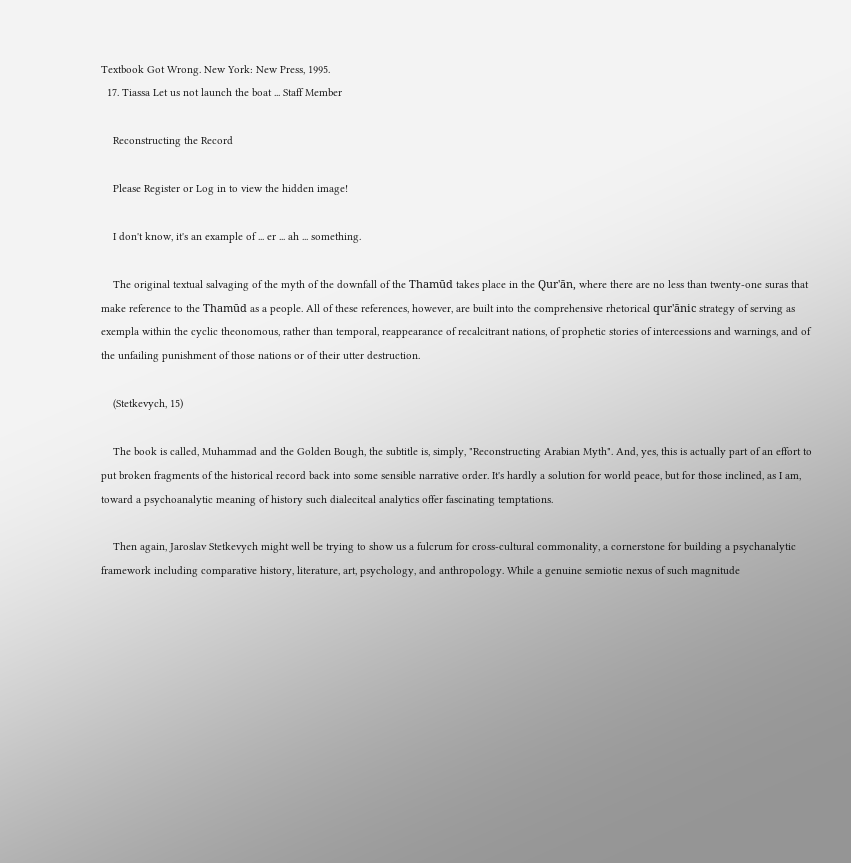Textbook Got Wrong. New York: New Press, 1995.
  17. Tiassa Let us not launch the boat ... Staff Member

    Reconstructing the Record

    Please Register or Log in to view the hidden image!

    I don't know, it's an example of ... er ... ah ... something.

    The original textual salvaging of the myth of the downfall of the Thamūd takes place in the Qur'ān, where there are no less than twenty-one suras that make reference to the Thamūd as a people. All of these references, however, are built into the comprehensive rhetorical qur'ānic strategy of serving as exempla within the cyclic theonomous, rather than temporal, reappearance of recalcitrant nations, of prophetic stories of intercessions and warnings, and of the unfailing punishment of those nations or of their utter destruction.

    (Stetkevych, 15)

    The book is called, Muhammad and the Golden Bough, the subtitle is, simply, "Reconstructing Arabian Myth". And, yes, this is actually part of an effort to put broken fragments of the historical record back into some sensible narrative order. It's hardly a solution for world peace, but for those inclined, as I am, toward a psychoanalytic meaning of history such dialecitcal analytics offer fascinating temptations.

    Then again, Jaroslav Stetkevych might well be trying to show us a fulcrum for cross-cultural commonality, a cornerstone for building a psychanalytic framework including comparative history, literature, art, psychology, and anthropology. While a genuine semiotic nexus of such magnitude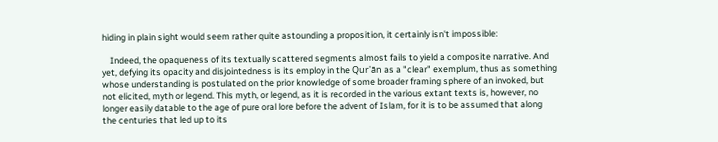hiding in plain sight would seem rather quite astounding a proposition, it certainly isn't impossible:

    Indeed, the opaqueness of its textually scattered segments almost fails to yield a composite narrative. And yet, defying its opacity and disjointedness is its employ in the Qur'ān as a "clear" exemplum, thus as something whose understanding is postulated on the prior knowledge of some broader framing sphere of an invoked, but not elicited, myth or legend. This myth, or legend, as it is recorded in the various extant texts is, however, no longer easily datable to the age of pure oral lore before the advent of Islam, for it is to be assumed that along the centuries that led up to its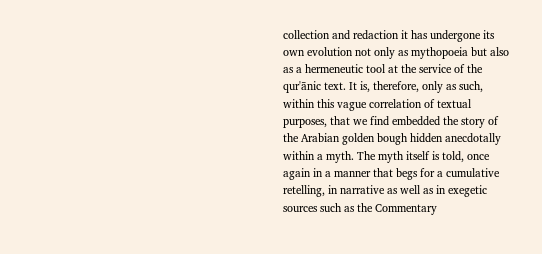collection and redaction it has undergone its own evolution not only as mythopoeia but also as a hermeneutic tool at the service of the qur'ānic text. It is, therefore, only as such, within this vague correlation of textual purposes, that we find embedded the story of the Arabian golden bough hidden anecdotally within a myth. The myth itself is told, once again in a manner that begs for a cumulative retelling, in narrative as well as in exegetic sources such as the Commentary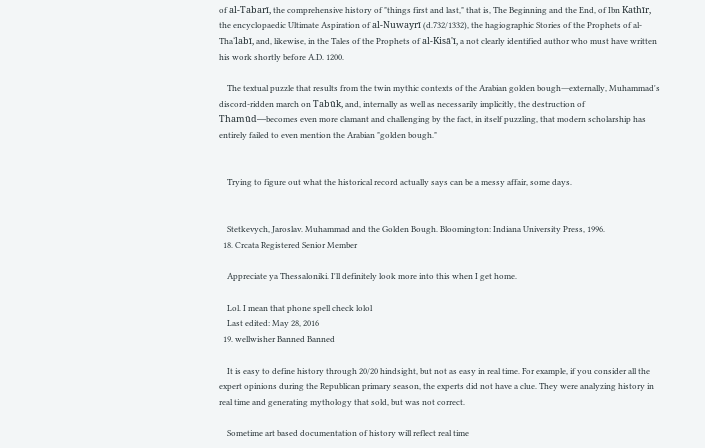of al-Tabarī, the comprehensive history of "things first and last," that is, The Beginning and the End, of Ibn Kathīr, the encyclopaedic Ultimate Aspiration of al-Nuwayrī (d.732/1332), the hagiographic Stories of the Prophets of al-Tha‘labī, and, likewise, in the Tales of the Prophets of al-Kisā'ī, a not clearly identified author who must have written his work shortly before A.D. 1200.

    The textual puzzle that results from the twin mythic contexts of the Arabian golden bough―externally, Muhammad's discord-ridden march on Tabūk, and, internally as well as necessarily implicitly, the destruction of Thamūd―becomes even more clamant and challenging by the fact, in itself puzzling, that modern scholarship has entirely failed to even mention the Arabian "golden bough."


    Trying to figure out what the historical record actually says can be a messy affair, some days.


    Stetkevych, Jaroslav. Muhammad and the Golden Bough. Bloomington: Indiana University Press, 1996.
  18. Crcata Registered Senior Member

    Appreciate ya Thessaloniki. I'll definitely look more into this when I get home.

    Lol. I mean that phone spell check lolol
    Last edited: May 28, 2016
  19. wellwisher Banned Banned

    It is easy to define history through 20/20 hindsight, but not as easy in real time. For example, if you consider all the expert opinions during the Republican primary season, the experts did not have a clue. They were analyzing history in real time and generating mythology that sold, but was not correct.

    Sometime art based documentation of history will reflect real time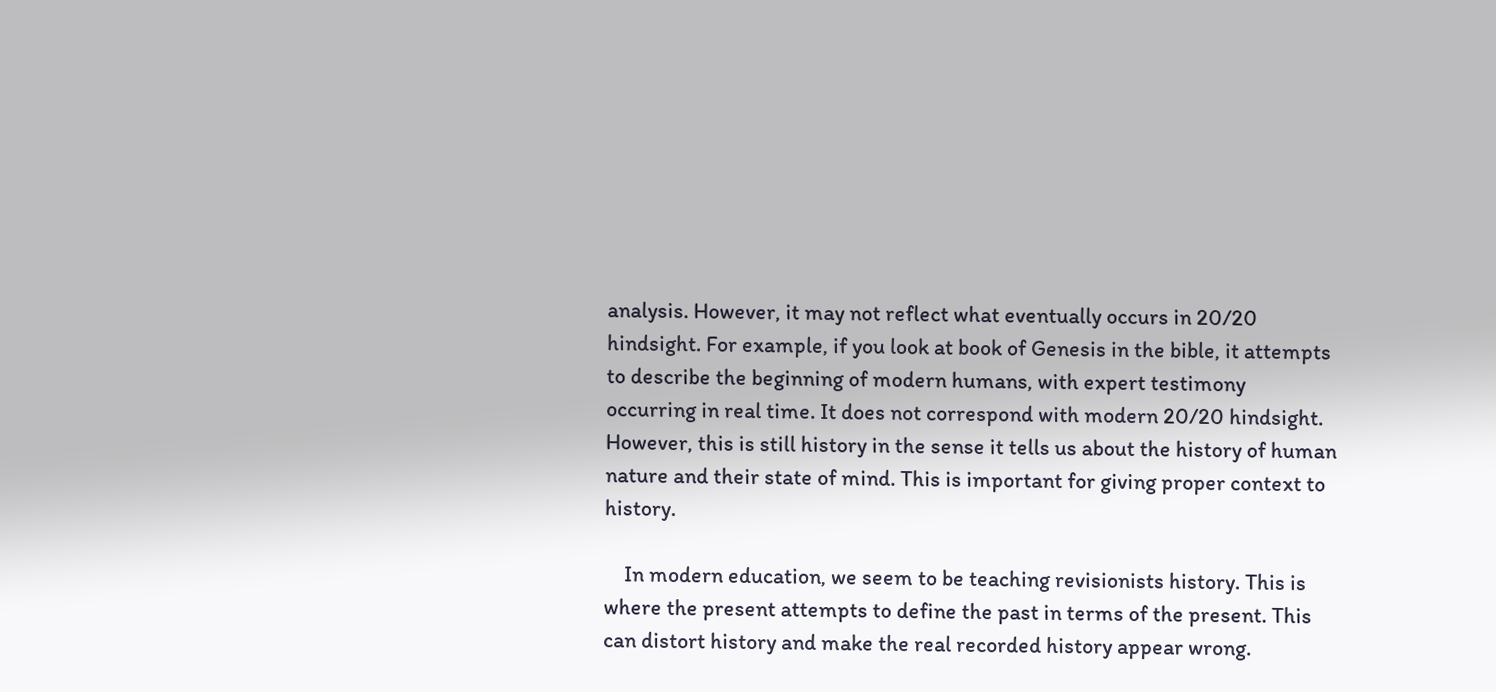analysis. However, it may not reflect what eventually occurs in 20/20 hindsight. For example, if you look at book of Genesis in the bible, it attempts to describe the beginning of modern humans, with expert testimony occurring in real time. It does not correspond with modern 20/20 hindsight. However, this is still history in the sense it tells us about the history of human nature and their state of mind. This is important for giving proper context to history.

    In modern education, we seem to be teaching revisionists history. This is where the present attempts to define the past in terms of the present. This can distort history and make the real recorded history appear wrong.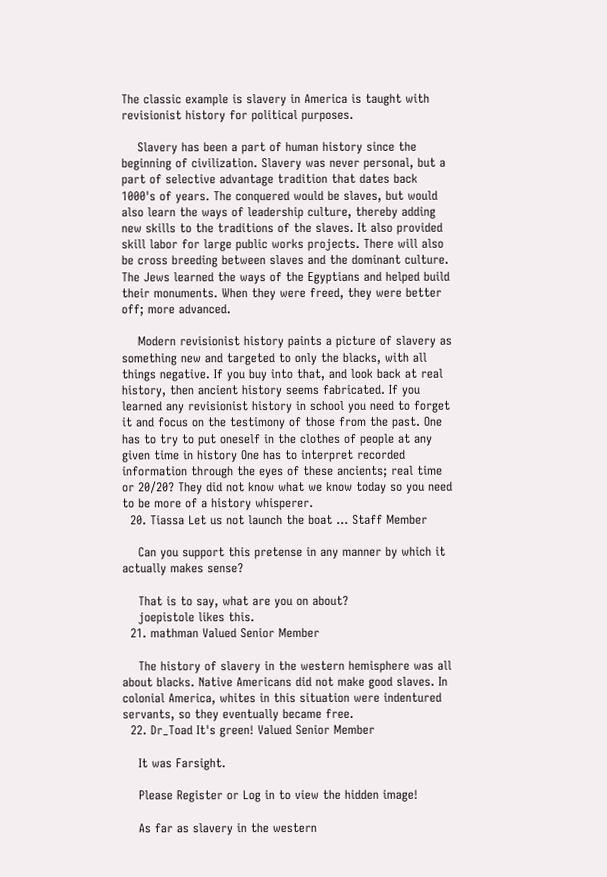The classic example is slavery in America is taught with revisionist history for political purposes.

    Slavery has been a part of human history since the beginning of civilization. Slavery was never personal, but a part of selective advantage tradition that dates back 1000's of years. The conquered would be slaves, but would also learn the ways of leadership culture, thereby adding new skills to the traditions of the slaves. It also provided skill labor for large public works projects. There will also be cross breeding between slaves and the dominant culture. The Jews learned the ways of the Egyptians and helped build their monuments. When they were freed, they were better off; more advanced.

    Modern revisionist history paints a picture of slavery as something new and targeted to only the blacks, with all things negative. If you buy into that, and look back at real history, then ancient history seems fabricated. If you learned any revisionist history in school you need to forget it and focus on the testimony of those from the past. One has to try to put oneself in the clothes of people at any given time in history One has to interpret recorded information through the eyes of these ancients; real time or 20/20? They did not know what we know today so you need to be more of a history whisperer.
  20. Tiassa Let us not launch the boat ... Staff Member

    Can you support this pretense in any manner by which it actually makes sense?

    That is to say, what are you on about?
    joepistole likes this.
  21. mathman Valued Senior Member

    The history of slavery in the western hemisphere was all about blacks. Native Americans did not make good slaves. In colonial America, whites in this situation were indentured servants, so they eventually became free.
  22. Dr_Toad It's green! Valued Senior Member

    It was Farsight.

    Please Register or Log in to view the hidden image!

    As far as slavery in the western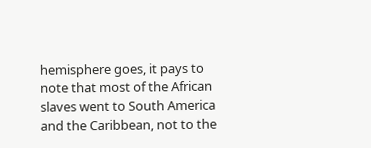hemisphere goes, it pays to note that most of the African slaves went to South America and the Caribbean, not to the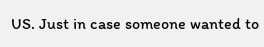US. Just in case someone wanted to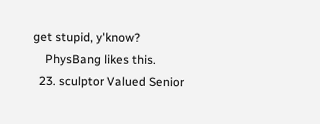get stupid, y'know?
    PhysBang likes this.
  23. sculptor Valued Senior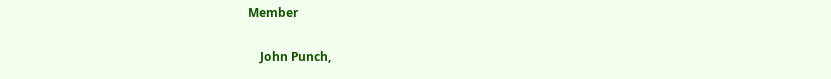Member

    John Punch,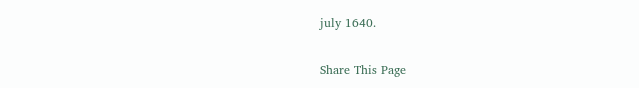july 1640.

Share This Page